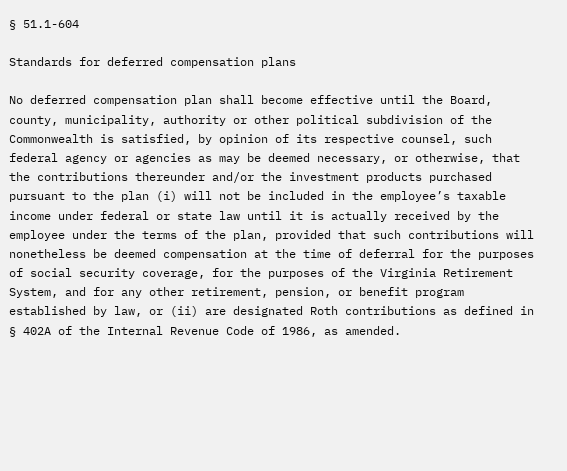§ 51.1-604

Standards for deferred compensation plans

No deferred compensation plan shall become effective until the Board, county, municipality, authority or other political subdivision of the Commonwealth is satisfied, by opinion of its respective counsel, such federal agency or agencies as may be deemed necessary, or otherwise, that the contributions thereunder and/or the investment products purchased pursuant to the plan (i) will not be included in the employee’s taxable income under federal or state law until it is actually received by the employee under the terms of the plan, provided that such contributions will nonetheless be deemed compensation at the time of deferral for the purposes of social security coverage, for the purposes of the Virginia Retirement System, and for any other retirement, pension, or benefit program established by law, or (ii) are designated Roth contributions as defined in § 402A of the Internal Revenue Code of 1986, as amended.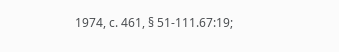1974, c. 461, § 51-111.67:19;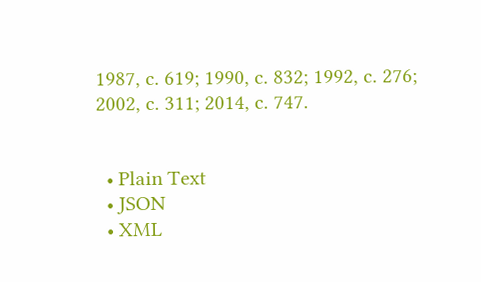1987, c. 619; 1990, c. 832; 1992, c. 276; 2002, c. 311; 2014, c. 747.


  • Plain Text
  • JSON
  • XML